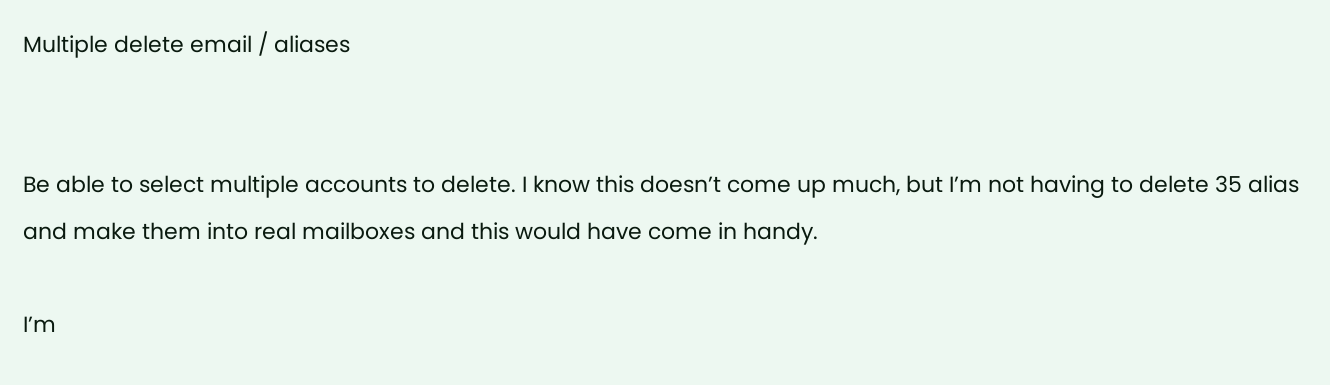Multiple delete email / aliases


Be able to select multiple accounts to delete. I know this doesn’t come up much, but I’m not having to delete 35 alias and make them into real mailboxes and this would have come in handy.

I’m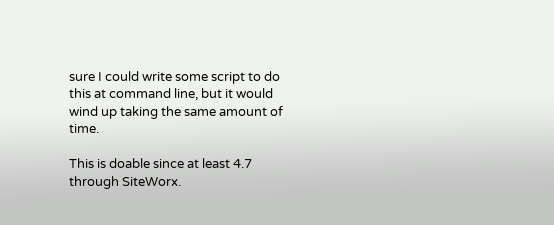sure I could write some script to do this at command line, but it would wind up taking the same amount of time.

This is doable since at least 4.7 through SiteWorx.